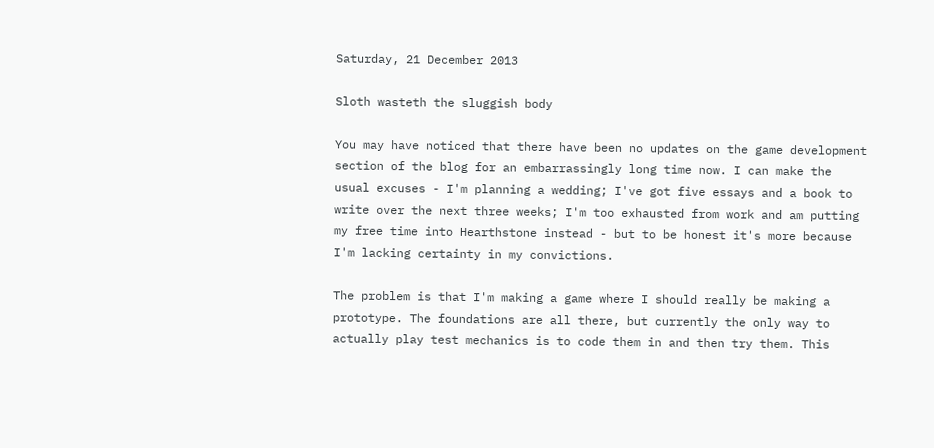Saturday, 21 December 2013

Sloth wasteth the sluggish body

You may have noticed that there have been no updates on the game development section of the blog for an embarrassingly long time now. I can make the usual excuses - I'm planning a wedding; I've got five essays and a book to write over the next three weeks; I'm too exhausted from work and am putting my free time into Hearthstone instead - but to be honest it's more because I'm lacking certainty in my convictions.

The problem is that I'm making a game where I should really be making a prototype. The foundations are all there, but currently the only way to actually play test mechanics is to code them in and then try them. This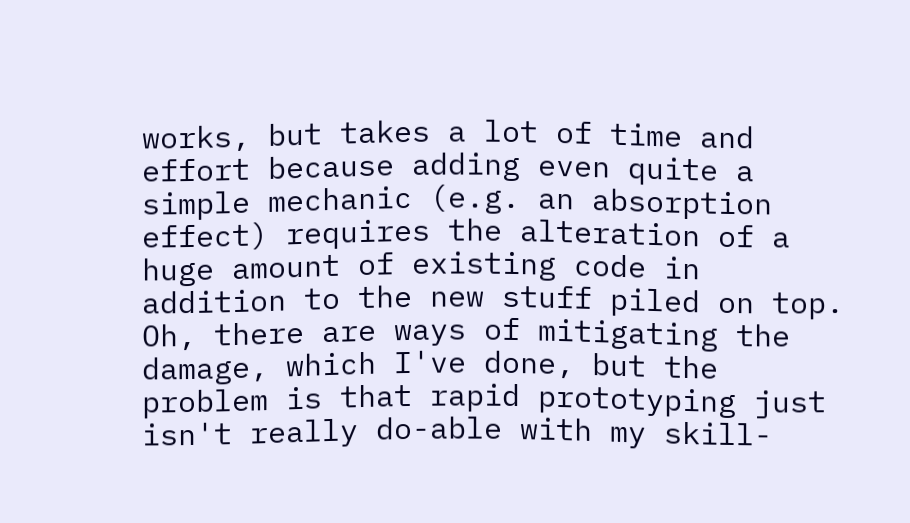works, but takes a lot of time and effort because adding even quite a simple mechanic (e.g. an absorption effect) requires the alteration of a huge amount of existing code in addition to the new stuff piled on top. Oh, there are ways of mitigating the damage, which I've done, but the problem is that rapid prototyping just isn't really do-able with my skill-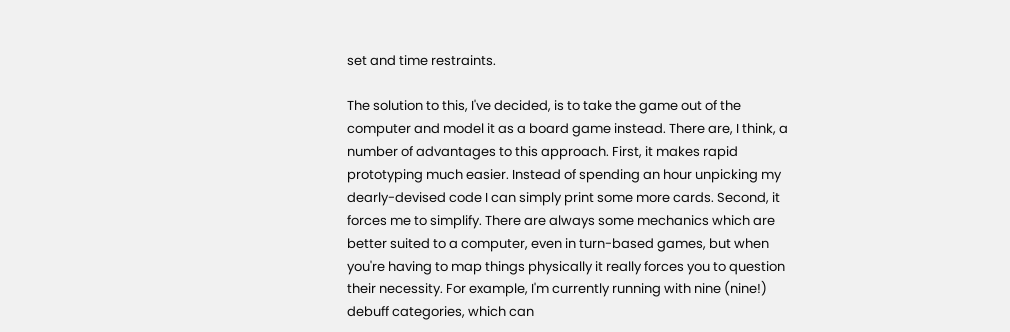set and time restraints.

The solution to this, I've decided, is to take the game out of the computer and model it as a board game instead. There are, I think, a number of advantages to this approach. First, it makes rapid prototyping much easier. Instead of spending an hour unpicking my dearly-devised code I can simply print some more cards. Second, it forces me to simplify. There are always some mechanics which are better suited to a computer, even in turn-based games, but when you're having to map things physically it really forces you to question their necessity. For example, I'm currently running with nine (nine!) debuff categories, which can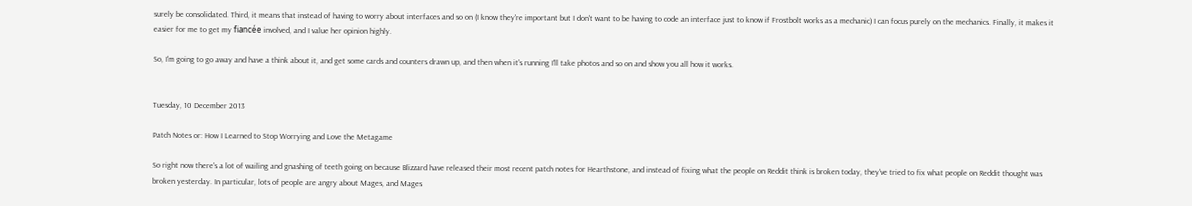surely be consolidated. Third, it means that instead of having to worry about interfaces and so on (I know they're important but I don't want to be having to code an interface just to know if Frostbolt works as a mechanic) I can focus purely on the mechanics. Finally, it makes it easier for me to get my fiancée involved, and I value her opinion highly.

So, I'm going to go away and have a think about it, and get some cards and counters drawn up, and then when it's running I'll take photos and so on and show you all how it works.


Tuesday, 10 December 2013

Patch Notes or: How I Learned to Stop Worrying and Love the Metagame

So right now there's a lot of wailing and gnashing of teeth going on because Blizzard have released their most recent patch notes for Hearthstone, and instead of fixing what the people on Reddit think is broken today, they've tried to fix what people on Reddit thought was broken yesterday. In particular, lots of people are angry about Mages, and Mages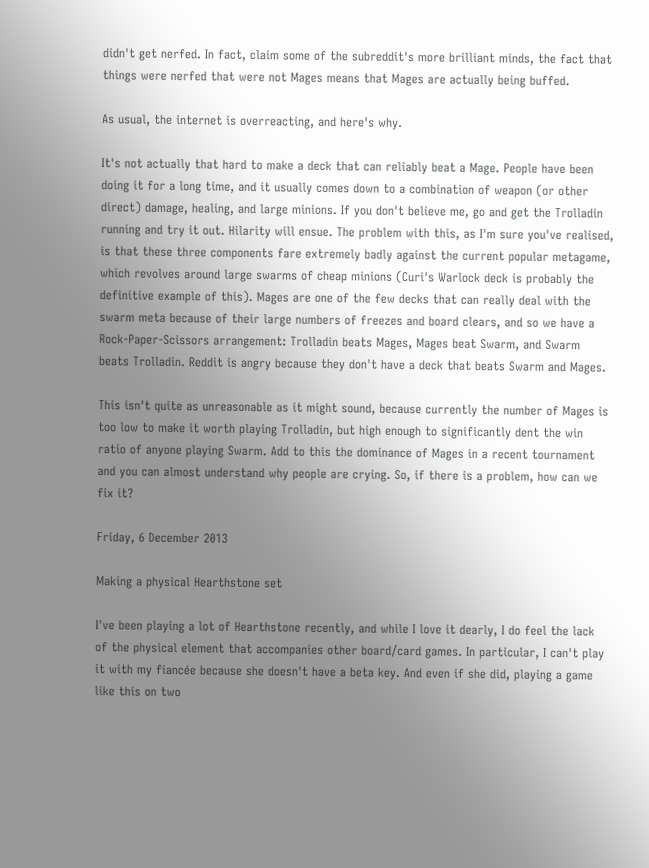didn't get nerfed. In fact, claim some of the subreddit's more brilliant minds, the fact that things were nerfed that were not Mages means that Mages are actually being buffed.

As usual, the internet is overreacting, and here's why.

It's not actually that hard to make a deck that can reliably beat a Mage. People have been doing it for a long time, and it usually comes down to a combination of weapon (or other direct) damage, healing, and large minions. If you don't believe me, go and get the Trolladin running and try it out. Hilarity will ensue. The problem with this, as I'm sure you've realised, is that these three components fare extremely badly against the current popular metagame, which revolves around large swarms of cheap minions (Curi's Warlock deck is probably the definitive example of this). Mages are one of the few decks that can really deal with the swarm meta because of their large numbers of freezes and board clears, and so we have a Rock-Paper-Scissors arrangement: Trolladin beats Mages, Mages beat Swarm, and Swarm beats Trolladin. Reddit is angry because they don't have a deck that beats Swarm and Mages.

This isn't quite as unreasonable as it might sound, because currently the number of Mages is too low to make it worth playing Trolladin, but high enough to significantly dent the win ratio of anyone playing Swarm. Add to this the dominance of Mages in a recent tournament and you can almost understand why people are crying. So, if there is a problem, how can we fix it?

Friday, 6 December 2013

Making a physical Hearthstone set

I've been playing a lot of Hearthstone recently, and while I love it dearly, I do feel the lack of the physical element that accompanies other board/card games. In particular, I can't play it with my fiancée because she doesn't have a beta key. And even if she did, playing a game like this on two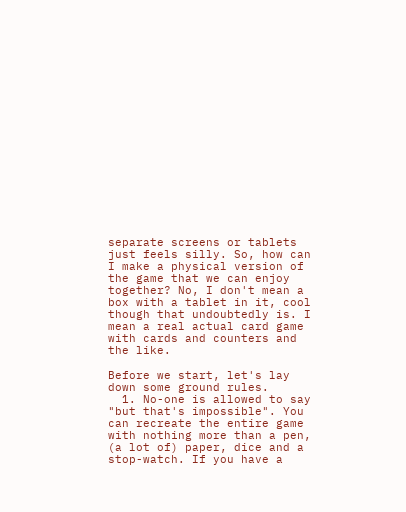separate screens or tablets just feels silly. So, how can I make a physical version of the game that we can enjoy together? No, I don't mean a box with a tablet in it, cool though that undoubtedly is. I mean a real actual card game with cards and counters and the like.

Before we start, let's lay down some ground rules.
  1. No-one is allowed to say "but that's impossible". You can recreate the entire game with nothing more than a pen, (a lot of) paper, dice and a stop-watch. If you have a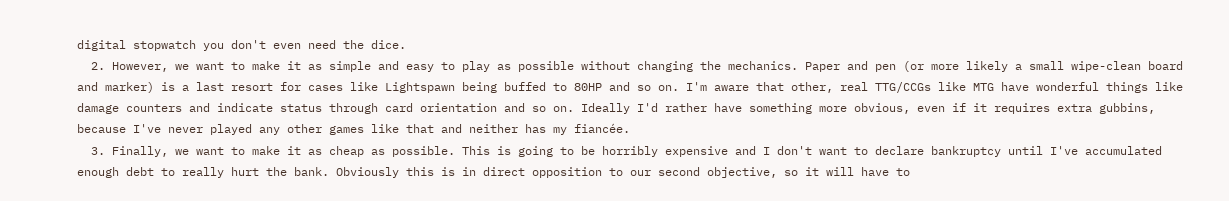digital stopwatch you don't even need the dice.
  2. However, we want to make it as simple and easy to play as possible without changing the mechanics. Paper and pen (or more likely a small wipe-clean board and marker) is a last resort for cases like Lightspawn being buffed to 80HP and so on. I'm aware that other, real TTG/CCGs like MTG have wonderful things like damage counters and indicate status through card orientation and so on. Ideally I'd rather have something more obvious, even if it requires extra gubbins, because I've never played any other games like that and neither has my fiancée.
  3. Finally, we want to make it as cheap as possible. This is going to be horribly expensive and I don't want to declare bankruptcy until I've accumulated enough debt to really hurt the bank. Obviously this is in direct opposition to our second objective, so it will have to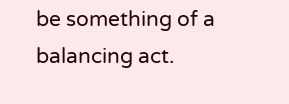be something of a balancing act.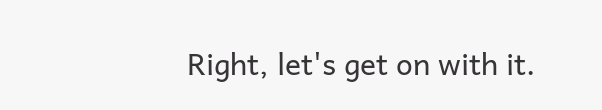Right, let's get on with it.